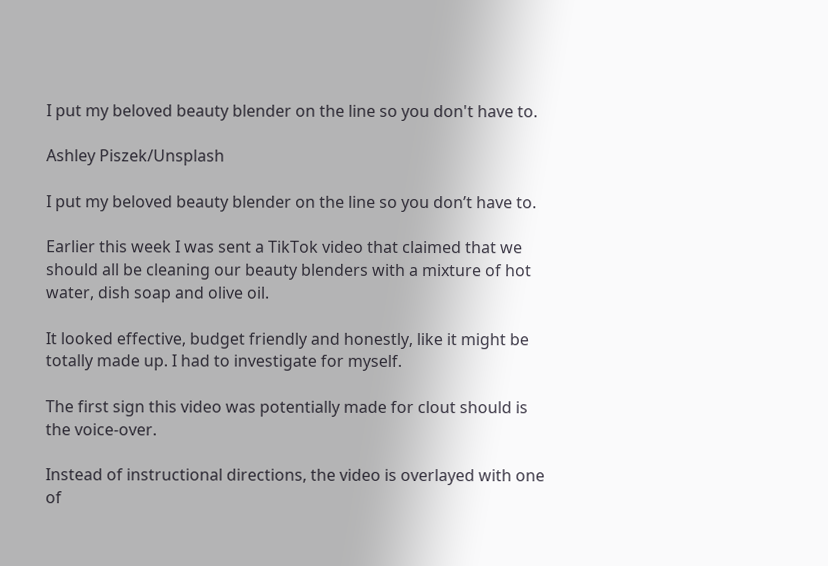I put my beloved beauty blender on the line so you don't have to.

Ashley Piszek/Unsplash

I put my beloved beauty blender on the line so you don’t have to.

Earlier this week I was sent a TikTok video that claimed that we should all be cleaning our beauty blenders with a mixture of hot water, dish soap and olive oil.

It looked effective, budget friendly and honestly, like it might be totally made up. I had to investigate for myself.

The first sign this video was potentially made for clout should is the voice-over.

Instead of instructional directions, the video is overlayed with one of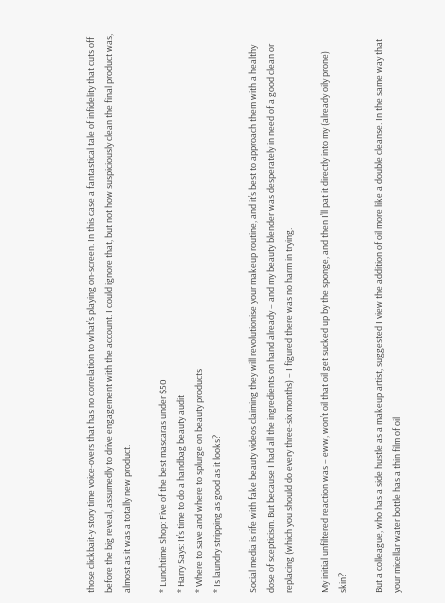those clickbait-y story time voice-overs that has no correlation to what’s playing on-screen. In this case a fantastical tale of infidelity that cuts off before the big reveal, assumedly to drive engagement with the account. I could ignore that, but not how suspiciously clean the final product was, almost as it was a totally new product.

* Lunchtime Shop: Five of the best mascaras under $50
* Harry Says: It’s time to do a handbag beauty audit
* Where to save and where to splurge on beauty products
* Is laundry stripping as good as it looks?

Social media is rife with fake beauty videos claiming they will revolutionise your makeup routine, and it’s best to approach them with a healthy dose of scepticism. But because I had all the ingredients on hand already – and my beauty blender was desperately in need of a good clean or replacing (which you should do every three-six months) – I figured there was no harm in trying.

My initial unfiltered reaction was – eww, won’t oil that oil get sucked up by the sponge, and then I’ll pat it directly into my (already oily prone) skin?

But a colleague, who has a side hustle as a makeup artist, suggested I view the addition of oil more like a double cleanse. In the same way that your micellar water bottle has a thin film of oil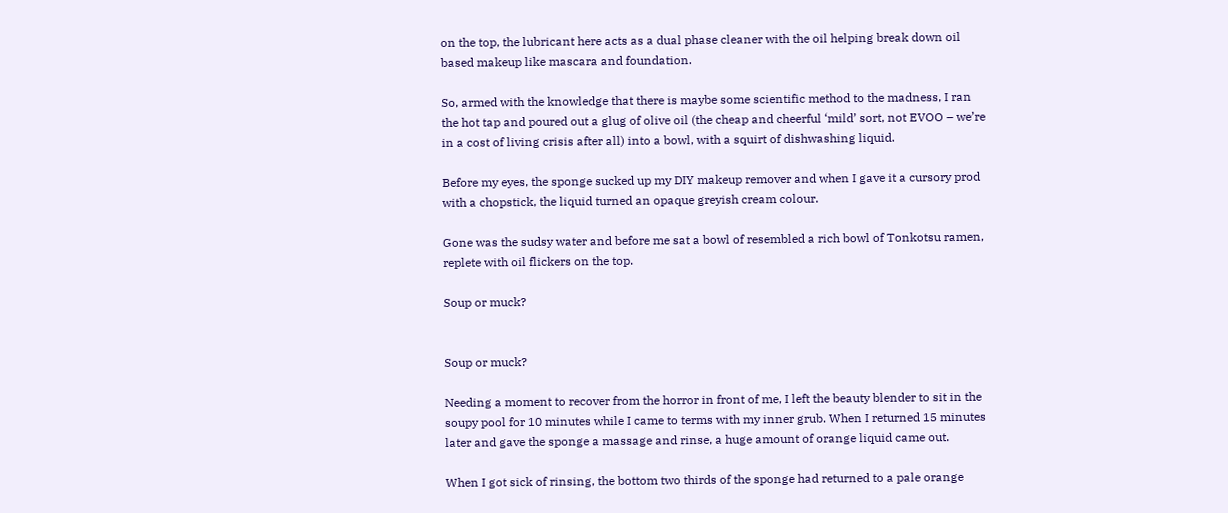on the top, the lubricant here acts as a dual phase cleaner with the oil helping break down oil based makeup like mascara and foundation.

So, armed with the knowledge that there is maybe some scientific method to the madness, I ran the hot tap and poured out a glug of olive oil (the cheap and cheerful ‘mild’ sort, not EVOO – we’re in a cost of living crisis after all) into a bowl, with a squirt of dishwashing liquid.

Before my eyes, the sponge sucked up my DIY makeup remover and when I gave it a cursory prod with a chopstick, the liquid turned an opaque greyish cream colour.

Gone was the sudsy water and before me sat a bowl of resembled a rich bowl of Tonkotsu ramen, replete with oil flickers on the top.

Soup or muck?


Soup or muck?

Needing a moment to recover from the horror in front of me, I left the beauty blender to sit in the soupy pool for 10 minutes while I came to terms with my inner grub. When I returned 15 minutes later and gave the sponge a massage and rinse, a huge amount of orange liquid came out.

When I got sick of rinsing, the bottom two thirds of the sponge had returned to a pale orange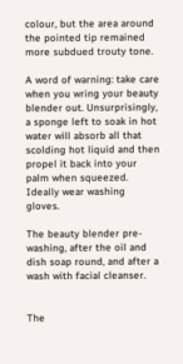colour, but the area around the pointed tip remained more subdued trouty tone.

A word of warning: take care when you wring your beauty blender out. Unsurprisingly, a sponge left to soak in hot water will absorb all that scolding hot liquid and then propel it back into your palm when squeezed. Ideally wear washing gloves.

The beauty blender pre-washing, after the oil and dish soap round, and after a wash with facial cleanser.


The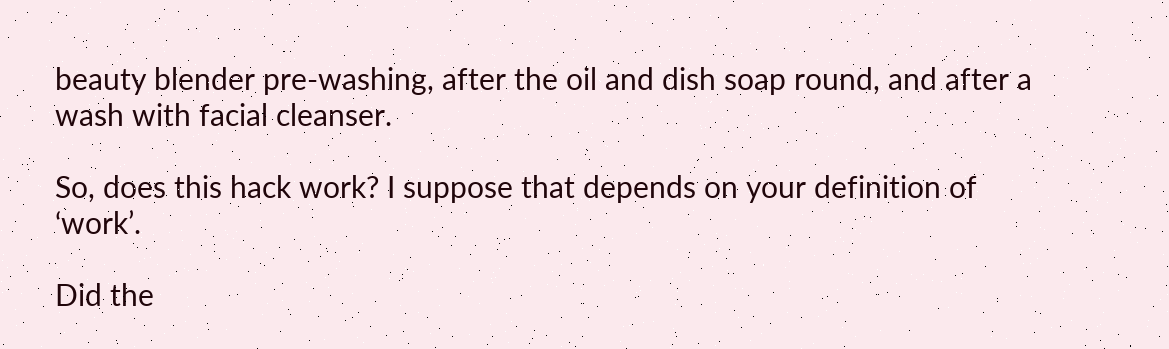beauty blender pre-washing, after the oil and dish soap round, and after a wash with facial cleanser.

So, does this hack work? I suppose that depends on your definition of ‘work’.

Did the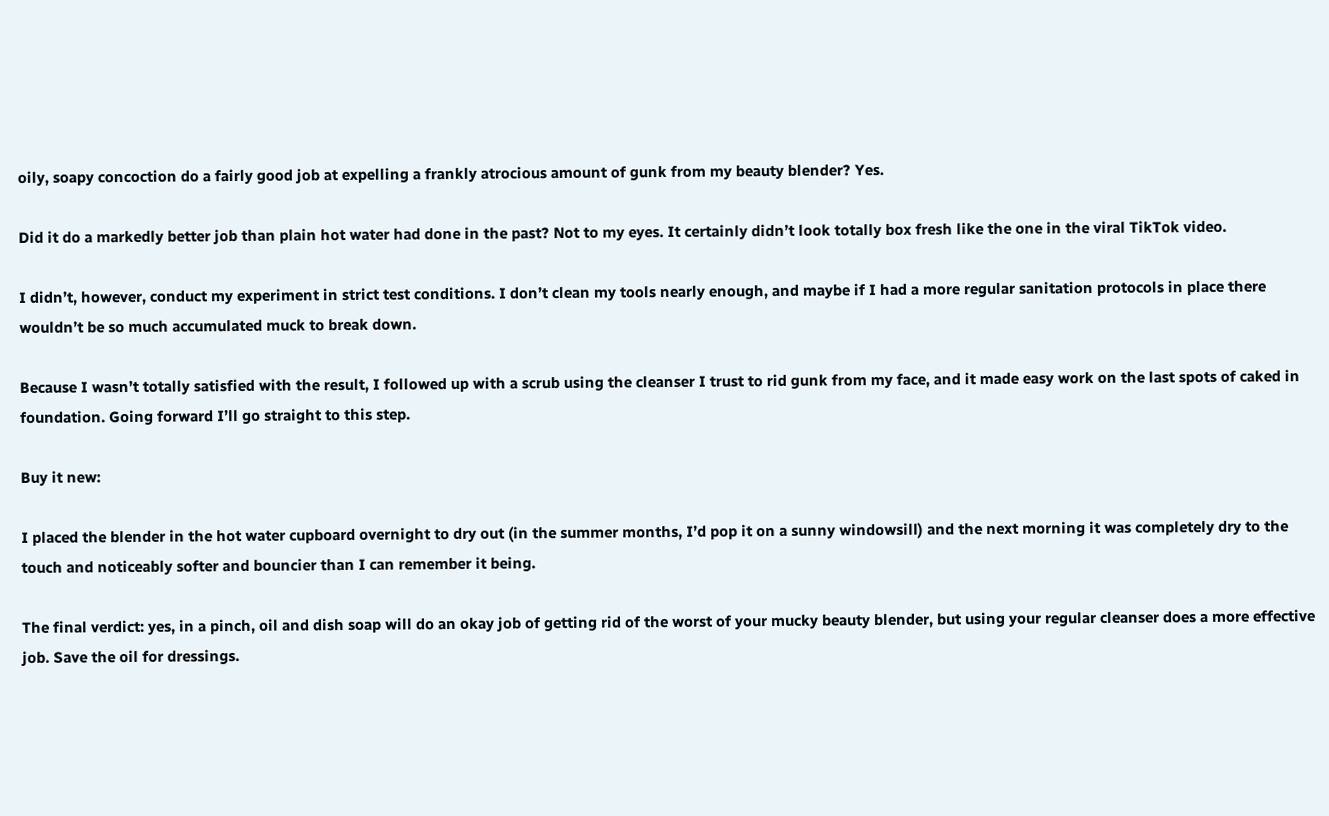oily, soapy concoction do a fairly good job at expelling a frankly atrocious amount of gunk from my beauty blender? Yes.

Did it do a markedly better job than plain hot water had done in the past? Not to my eyes. It certainly didn’t look totally box fresh like the one in the viral TikTok video.

I didn’t, however, conduct my experiment in strict test conditions. I don’t clean my tools nearly enough, and maybe if I had a more regular sanitation protocols in place there wouldn’t be so much accumulated muck to break down.

Because I wasn’t totally satisfied with the result, I followed up with a scrub using the cleanser I trust to rid gunk from my face, and it made easy work on the last spots of caked in foundation. Going forward I’ll go straight to this step.

Buy it new:

I placed the blender in the hot water cupboard overnight to dry out (in the summer months, I’d pop it on a sunny windowsill) and the next morning it was completely dry to the touch and noticeably softer and bouncier than I can remember it being.

The final verdict: yes, in a pinch, oil and dish soap will do an okay job of getting rid of the worst of your mucky beauty blender, but using your regular cleanser does a more effective job. Save the oil for dressings.